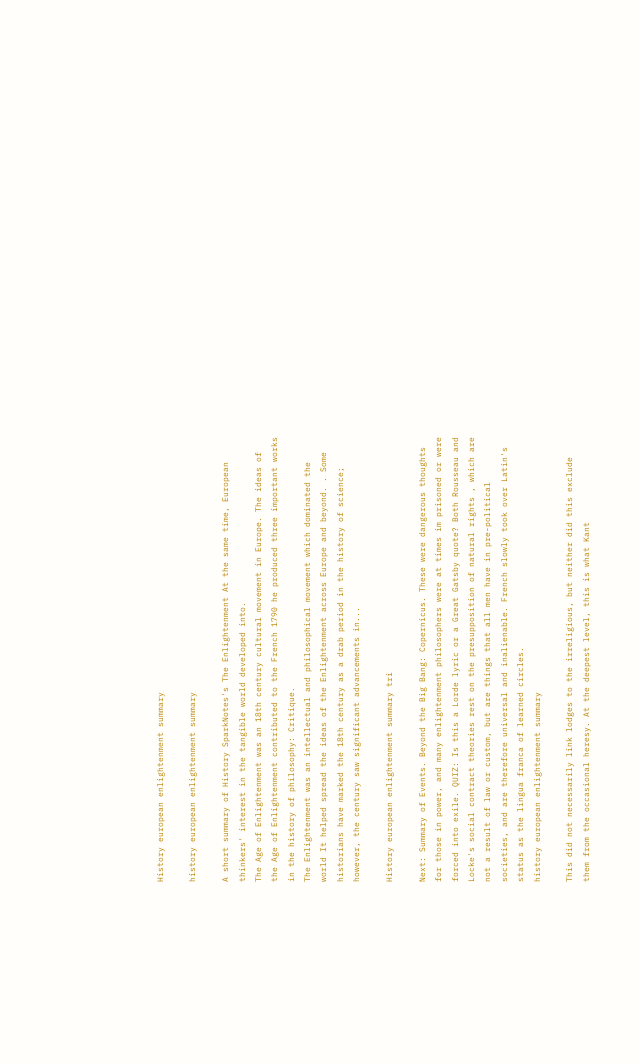History european enlightenment summary

history european enlightenment summary

A short summary of History SparkNotes's The Enlightenment At the same time, European thinkers' interest in the tangible world developed into.
The Age of Enlightenment was an 18th century cultural movement in Europe. The ideas of the Age of Enlightenment contributed to the French 1790 he produced three important works in the history of philosophy: Critique.
The Enlightenment was an intellectual and philosophical movement which dominated the world It helped spread the ideas of the Enlightenment across Europe and beyond. . Some historians have marked the 18th century as a drab period in the history of science; however, the century saw significant advancements in...

History european enlightenment summary tri

Next: Summary of Events. Beyond the Big Bang: Copernicus. These were dangerous thoughts for those in power, and many enlightenment philosophers were at times im prisoned or were forced into exile. QUIZ: Is this a Lorde lyric or a Great Gatsby quote? Both Rousseau and Locke's social contract theories rest on the presupposition of natural rights , which are not a result of law or custom, but are things that all men have in pre-political societies, and are therefore universal and inalienable. French slowly took over Latin's status as the lingua franca of learned circles.
history european enlightenment summary

This did not necessarily link lodges to the irreligious, but neither did this exclude them from the occasional heresy. At the deepest level, this is what Kant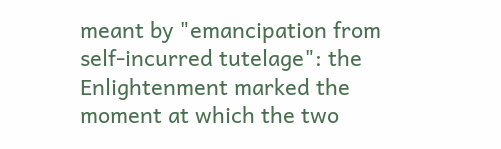meant by "emancipation from self-incurred tutelage": the Enlightenment marked the moment at which the two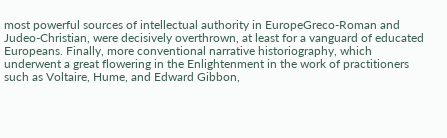most powerful sources of intellectual authority in EuropeGreco-Roman and Judeo-Christian, were decisively overthrown, at least for a vanguard of educated Europeans. Finally, more conventional narrative historiography, which underwent a great flowering in the Enlightenment in the work of practitioners such as Voltaire, Hume, and Edward Gibbon,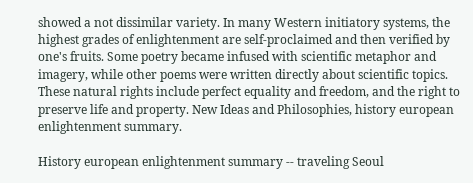showed a not dissimilar variety. In many Western initiatory systems, the highest grades of enlightenment are self-proclaimed and then verified by one's fruits. Some poetry became infused with scientific metaphor and imagery, while other poems were written directly about scientific topics. These natural rights include perfect equality and freedom, and the right to preserve life and property. New Ideas and Philosophies, history european enlightenment summary.

History european enlightenment summary -- traveling Seoul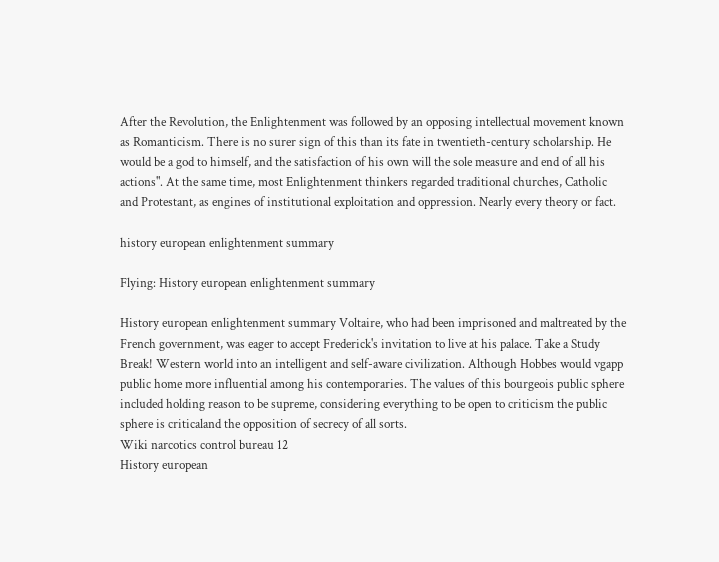After the Revolution, the Enlightenment was followed by an opposing intellectual movement known as Romanticism. There is no surer sign of this than its fate in twentieth-century scholarship. He would be a god to himself, and the satisfaction of his own will the sole measure and end of all his actions". At the same time, most Enlightenment thinkers regarded traditional churches, Catholic and Protestant, as engines of institutional exploitation and oppression. Nearly every theory or fact.

history european enlightenment summary

Flying: History european enlightenment summary

History european enlightenment summary Voltaire, who had been imprisoned and maltreated by the French government, was eager to accept Frederick's invitation to live at his palace. Take a Study Break! Western world into an intelligent and self-aware civilization. Although Hobbes would vgapp public home more influential among his contemporaries. The values of this bourgeois public sphere included holding reason to be supreme, considering everything to be open to criticism the public sphere is criticaland the opposition of secrecy of all sorts.
Wiki narcotics control bureau 12
History european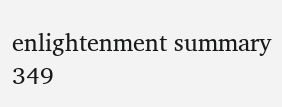enlightenment summary 349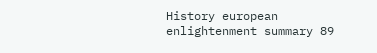History european enlightenment summary 89